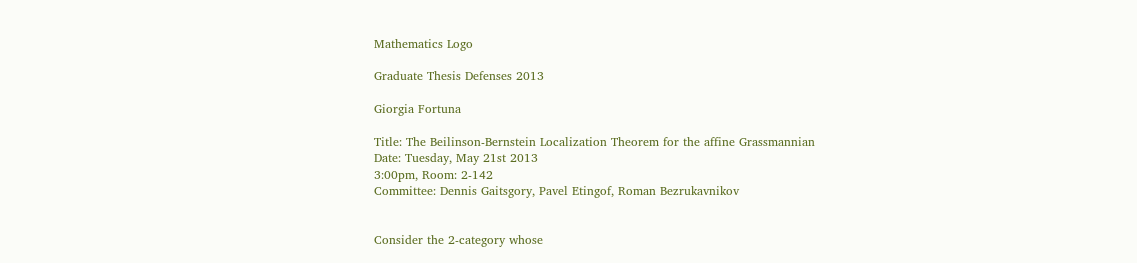Mathematics Logo

Graduate Thesis Defenses 2013

Giorgia Fortuna

Title: The Beilinson-Bernstein Localization Theorem for the affine Grassmannian
Date: Tuesday, May 21st 2013
3:00pm, Room: 2-142
Committee: Dennis Gaitsgory, Pavel Etingof, Roman Bezrukavnikov


Consider the 2-category whose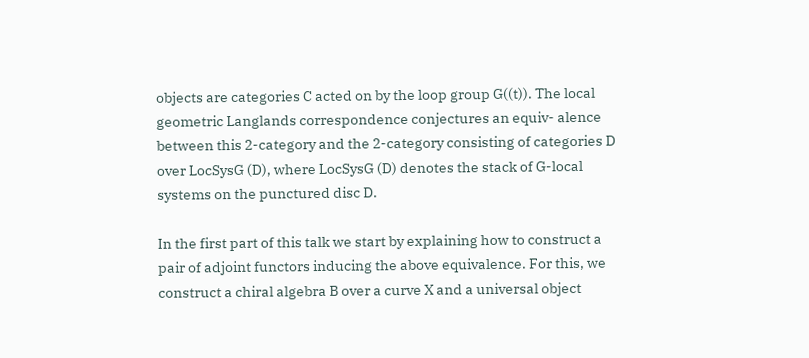objects are categories C acted on by the loop group G((t)). The local geometric Langlands correspondence conjectures an equiv- alence between this 2-category and the 2-category consisting of categories D over LocSysG (D), where LocSysG (D) denotes the stack of G-local systems on the punctured disc D.

In the first part of this talk we start by explaining how to construct a pair of adjoint functors inducing the above equivalence. For this, we construct a chiral algebra B over a curve X and a universal object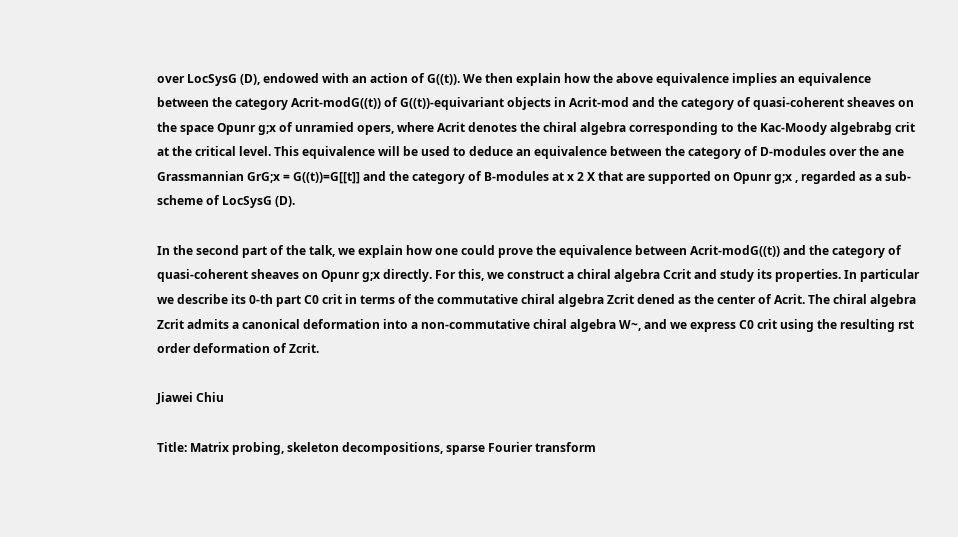over LocSysG (D), endowed with an action of G((t)). We then explain how the above equivalence implies an equivalence between the category Acrit-modG((t)) of G((t))-equivariant objects in Acrit-mod and the category of quasi-coherent sheaves on the space Opunr g;x of unramied opers, where Acrit denotes the chiral algebra corresponding to the Kac-Moody algebrabg crit at the critical level. This equivalence will be used to deduce an equivalence between the category of D-modules over the ane Grassmannian GrG;x = G((t))=G[[t]] and the category of B-modules at x 2 X that are supported on Opunr g;x , regarded as a sub- scheme of LocSysG (D).

In the second part of the talk, we explain how one could prove the equivalence between Acrit-modG((t)) and the category of quasi-coherent sheaves on Opunr g;x directly. For this, we construct a chiral algebra Ccrit and study its properties. In particular we describe its 0-th part C0 crit in terms of the commutative chiral algebra Zcrit dened as the center of Acrit. The chiral algebra Zcrit admits a canonical deformation into a non-commutative chiral algebra W~, and we express C0 crit using the resulting rst order deformation of Zcrit.

Jiawei Chiu

Title: Matrix probing, skeleton decompositions, sparse Fourier transform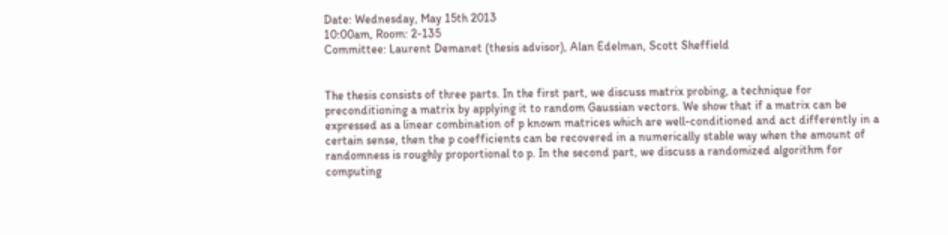Date: Wednesday, May 15th 2013
10:00am, Room: 2-135
Committee: Laurent Demanet (thesis advisor), Alan Edelman, Scott Sheffield


The thesis consists of three parts. In the first part, we discuss matrix probing, a technique for preconditioning a matrix by applying it to random Gaussian vectors. We show that if a matrix can be expressed as a linear combination of p known matrices which are well-conditioned and act differently in a certain sense, then the p coefficients can be recovered in a numerically stable way when the amount of randomness is roughly proportional to p. In the second part, we discuss a randomized algorithm for computing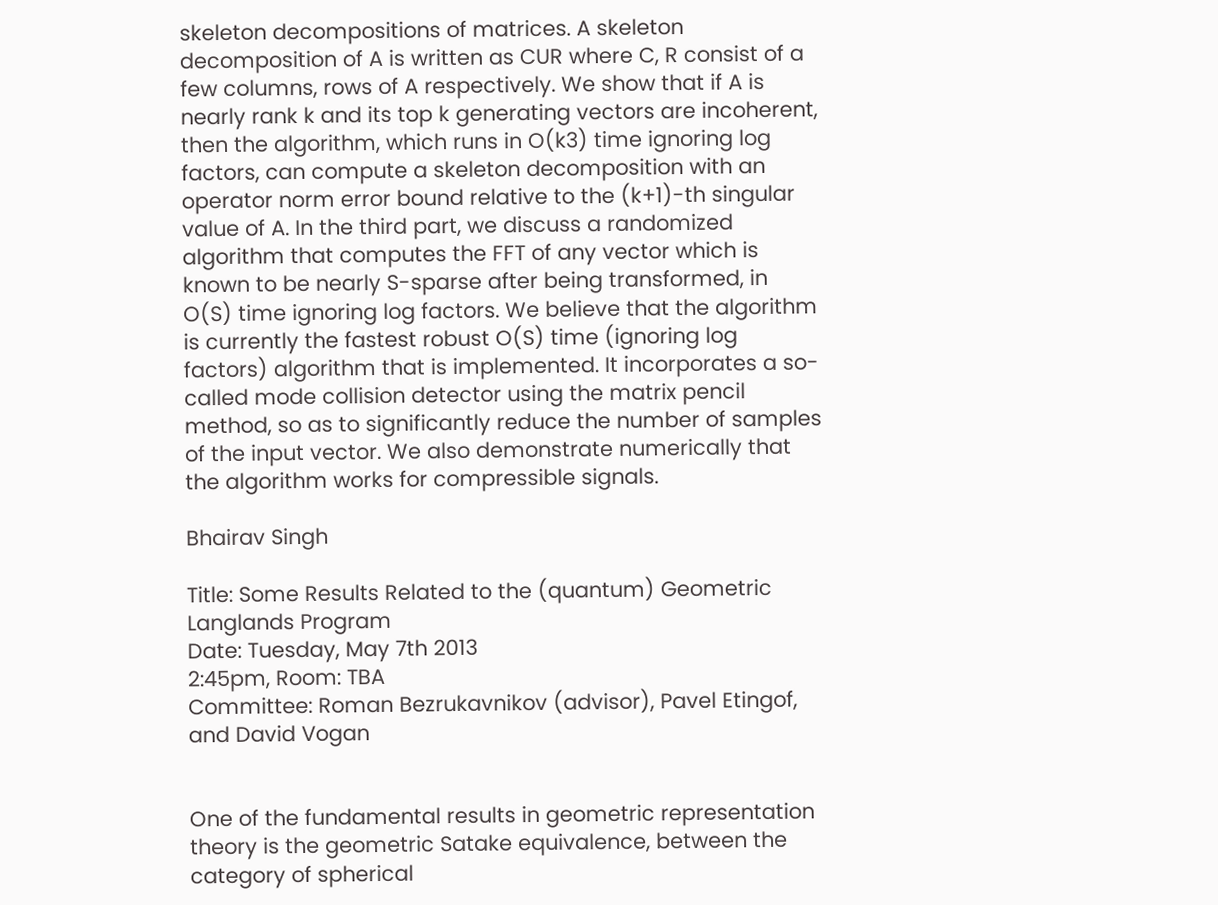skeleton decompositions of matrices. A skeleton decomposition of A is written as CUR where C, R consist of a few columns, rows of A respectively. We show that if A is nearly rank k and its top k generating vectors are incoherent, then the algorithm, which runs in O(k3) time ignoring log factors, can compute a skeleton decomposition with an operator norm error bound relative to the (k+1)-th singular value of A. In the third part, we discuss a randomized algorithm that computes the FFT of any vector which is known to be nearly S-sparse after being transformed, in O(S) time ignoring log factors. We believe that the algorithm is currently the fastest robust O(S) time (ignoring log factors) algorithm that is implemented. It incorporates a so-called mode collision detector using the matrix pencil method, so as to significantly reduce the number of samples of the input vector. We also demonstrate numerically that the algorithm works for compressible signals.

Bhairav Singh

Title: Some Results Related to the (quantum) Geometric Langlands Program
Date: Tuesday, May 7th 2013
2:45pm, Room: TBA
Committee: Roman Bezrukavnikov (advisor), Pavel Etingof, and David Vogan


One of the fundamental results in geometric representation theory is the geometric Satake equivalence, between the category of spherical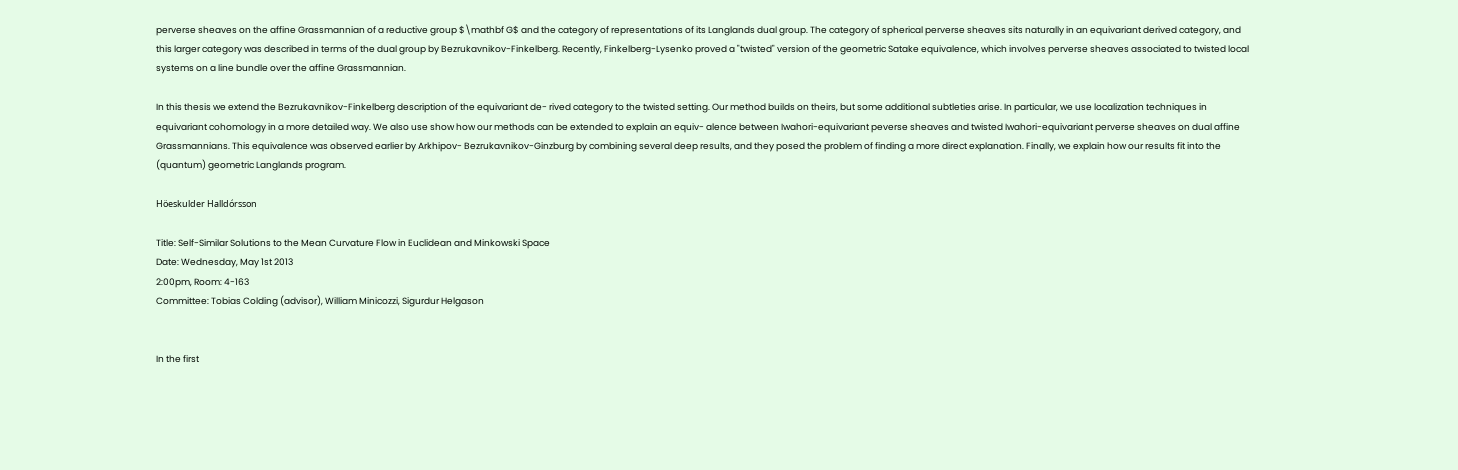perverse sheaves on the affine Grassmannian of a reductive group $\mathbf G$ and the category of representations of its Langlands dual group. The category of spherical perverse sheaves sits naturally in an equivariant derived category, and this larger category was described in terms of the dual group by Bezrukavnikov-Finkelberg. Recently, Finkelberg-Lysenko proved a "twisted" version of the geometric Satake equivalence, which involves perverse sheaves associated to twisted local systems on a line bundle over the affine Grassmannian.

In this thesis we extend the Bezrukavnikov-Finkelberg description of the equivariant de- rived category to the twisted setting. Our method builds on theirs, but some additional subtleties arise. In particular, we use localization techniques in equivariant cohomology in a more detailed way. We also use show how our methods can be extended to explain an equiv- alence between Iwahori-equivariant peverse sheaves and twisted Iwahori-equivariant perverse sheaves on dual affine Grassmannians. This equivalence was observed earlier by Arkhipov- Bezrukavnikov-Ginzburg by combining several deep results, and they posed the problem of finding a more direct explanation. Finally, we explain how our results fit into the (quantum) geometric Langlands program.

Höeskulder Halldórsson

Title: Self-Similar Solutions to the Mean Curvature Flow in Euclidean and Minkowski Space
Date: Wednesday, May 1st 2013
2:00pm, Room: 4-163
Committee: Tobias Colding (advisor), William Minicozzi, Sigurdur Helgason


In the first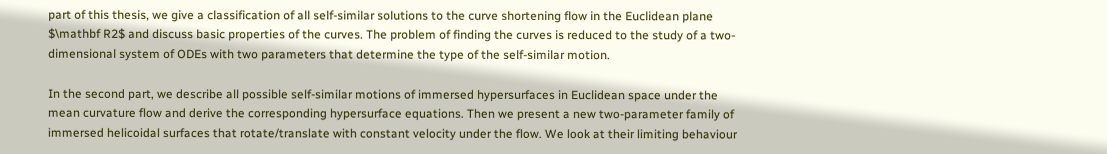part of this thesis, we give a classification of all self-similar solutions to the curve shortening flow in the Euclidean plane $\mathbf R2$ and discuss basic properties of the curves. The problem of finding the curves is reduced to the study of a two-dimensional system of ODEs with two parameters that determine the type of the self-similar motion.

In the second part, we describe all possible self-similar motions of immersed hypersurfaces in Euclidean space under the mean curvature flow and derive the corresponding hypersurface equations. Then we present a new two-parameter family of immersed helicoidal surfaces that rotate/translate with constant velocity under the flow. We look at their limiting behaviour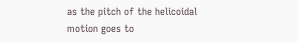as the pitch of the helicoidal motion goes to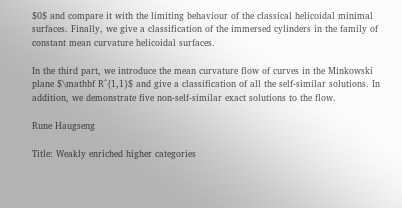$0$ and compare it with the limiting behaviour of the classical helicoidal minimal surfaces. Finally, we give a classification of the immersed cylinders in the family of constant mean curvature helicoidal surfaces.

In the third part, we introduce the mean curvature flow of curves in the Minkowski plane $\mathbf R^{1,1}$ and give a classification of all the self-similar solutions. In addition, we demonstrate five non-self-similar exact solutions to the flow.

Rune Haugseng

Title: Weakly enriched higher categories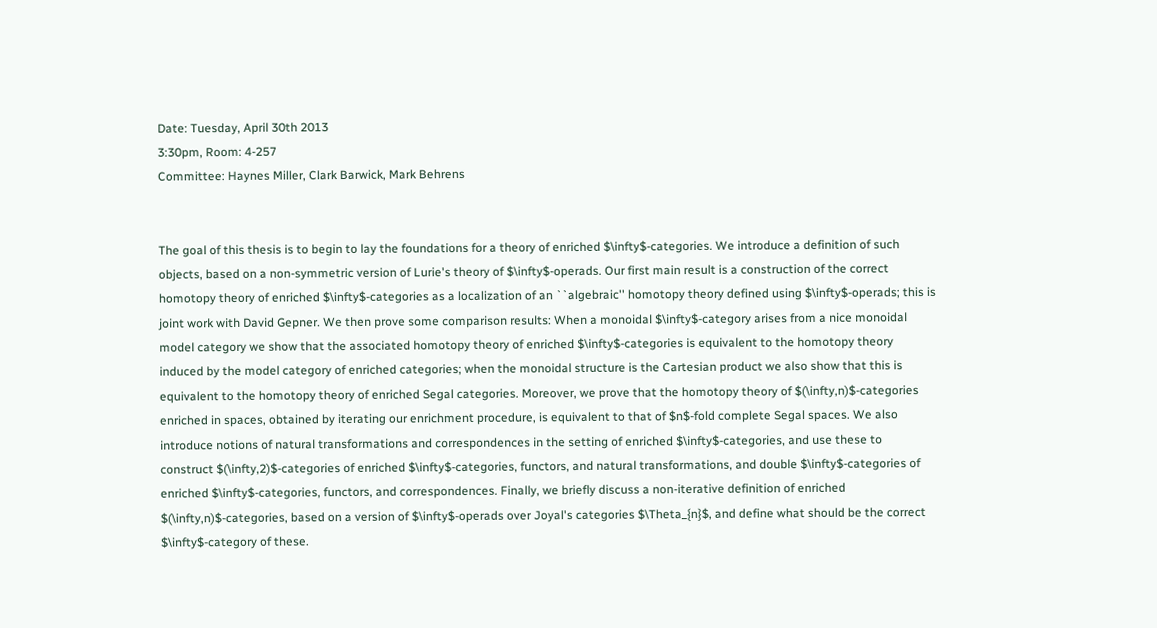Date: Tuesday, April 30th 2013
3:30pm, Room: 4-257
Committee: Haynes Miller, Clark Barwick, Mark Behrens


The goal of this thesis is to begin to lay the foundations for a theory of enriched $\infty$-categories. We introduce a definition of such objects, based on a non-symmetric version of Lurie's theory of $\infty$-operads. Our first main result is a construction of the correct homotopy theory of enriched $\infty$-categories as a localization of an ``algebraic'' homotopy theory defined using $\infty$-operads; this is joint work with David Gepner. We then prove some comparison results: When a monoidal $\infty$-category arises from a nice monoidal model category we show that the associated homotopy theory of enriched $\infty$-categories is equivalent to the homotopy theory induced by the model category of enriched categories; when the monoidal structure is the Cartesian product we also show that this is equivalent to the homotopy theory of enriched Segal categories. Moreover, we prove that the homotopy theory of $(\infty,n)$-categories enriched in spaces, obtained by iterating our enrichment procedure, is equivalent to that of $n$-fold complete Segal spaces. We also introduce notions of natural transformations and correspondences in the setting of enriched $\infty$-categories, and use these to construct $(\infty,2)$-categories of enriched $\infty$-categories, functors, and natural transformations, and double $\infty$-categories of enriched $\infty$-categories, functors, and correspondences. Finally, we briefly discuss a non-iterative definition of enriched $(\infty,n)$-categories, based on a version of $\infty$-operads over Joyal's categories $\Theta_{n}$, and define what should be the correct $\infty$-category of these.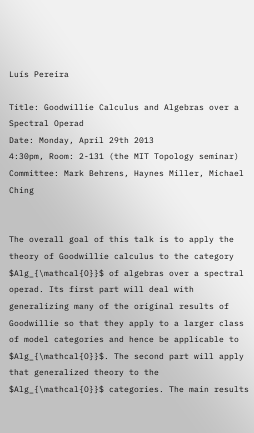Luís Pereira

Title: Goodwillie Calculus and Algebras over a Spectral Operad
Date: Monday, April 29th 2013
4:30pm, Room: 2-131 (the MIT Topology seminar)
Committee: Mark Behrens, Haynes Miller, Michael Ching


The overall goal of this talk is to apply the theory of Goodwillie calculus to the category $Alg_{\mathcal{O}}$ of algebras over a spectral operad. Its first part will deal with generalizing many of the original results of Goodwillie so that they apply to a larger class of model categories and hence be applicable to $Alg_{\mathcal{O}}$. The second part will apply that generalized theory to the $Alg_{\mathcal{O}}$ categories. The main results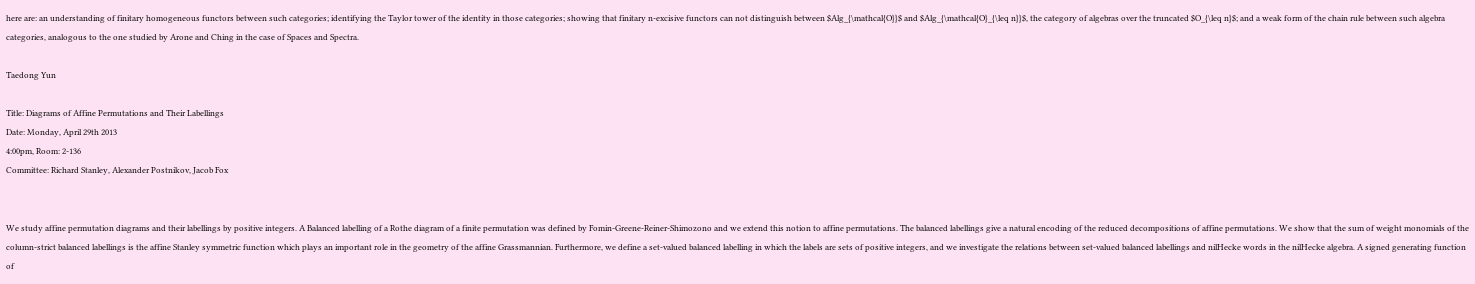here are: an understanding of finitary homogeneous functors between such categories; identifying the Taylor tower of the identity in those categories; showing that finitary n-excisive functors can not distinguish between $Alg_{\mathcal{O}}$ and $Alg_{\mathcal{O}_{\leq n}}$, the category of algebras over the truncated $O_{\leq n}$; and a weak form of the chain rule between such algebra categories, analogous to the one studied by Arone and Ching in the case of Spaces and Spectra.

Taedong Yun

Title: Diagrams of Affine Permutations and Their Labellings
Date: Monday, April 29th 2013
4:00pm, Room: 2-136
Committee: Richard Stanley, Alexander Postnikov, Jacob Fox


We study affine permutation diagrams and their labellings by positive integers. A Balanced labelling of a Rothe diagram of a finite permutation was defined by Fomin-Greene-Reiner-Shimozono and we extend this notion to affine permutations. The balanced labellings give a natural encoding of the reduced decompositions of affine permutations. We show that the sum of weight monomials of the column-strict balanced labellings is the affine Stanley symmetric function which plays an important role in the geometry of the affine Grassmannian. Furthermore, we define a set-valued balanced labelling in which the labels are sets of positive integers, and we investigate the relations between set-valued balanced labellings and nilHecke words in the nilHecke algebra. A signed generating function of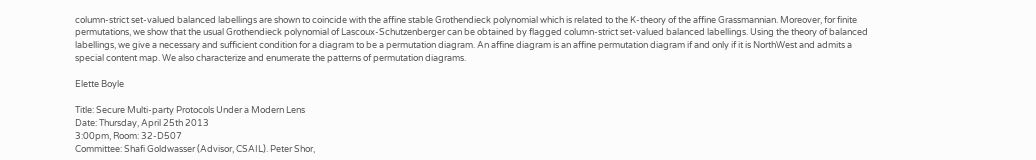column-strict set-valued balanced labellings are shown to coincide with the affine stable Grothendieck polynomial which is related to the K-theory of the affine Grassmannian. Moreover, for finite permutations, we show that the usual Grothendieck polynomial of Lascoux-Schutzenberger can be obtained by flagged column-strict set-valued balanced labellings. Using the theory of balanced labellings, we give a necessary and sufficient condition for a diagram to be a permutation diagram. An affine diagram is an affine permutation diagram if and only if it is NorthWest and admits a special content map. We also characterize and enumerate the patterns of permutation diagrams.

Elette Boyle

Title: Secure Multi-party Protocols Under a Modern Lens
Date: Thursday, April 25th 2013
3:00pm, Room: 32-D507
Committee: Shafi Goldwasser (Advisor, CSAIL). Peter Shor,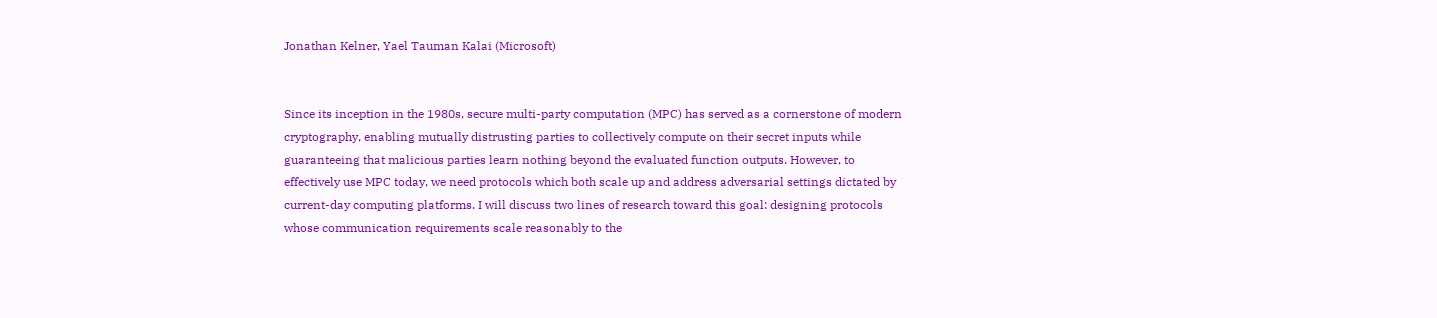Jonathan Kelner, Yael Tauman Kalai (Microsoft)


Since its inception in the 1980s, secure multi-party computation (MPC) has served as a cornerstone of modern cryptography, enabling mutually distrusting parties to collectively compute on their secret inputs while guaranteeing that malicious parties learn nothing beyond the evaluated function outputs. However, to effectively use MPC today, we need protocols which both scale up and address adversarial settings dictated by current-day computing platforms. I will discuss two lines of research toward this goal: designing protocols whose communication requirements scale reasonably to the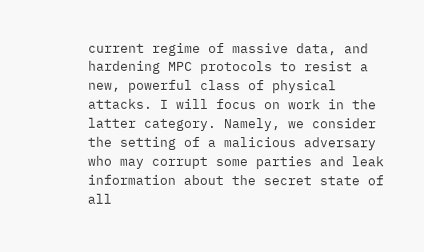current regime of massive data, and hardening MPC protocols to resist a new, powerful class of physical attacks. I will focus on work in the latter category. Namely, we consider the setting of a malicious adversary who may corrupt some parties and leak information about the secret state of all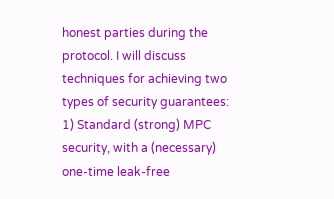honest parties during the protocol. I will discuss techniques for achieving two types of security guarantees: 1) Standard (strong) MPC security, with a (necessary) one-time leak-free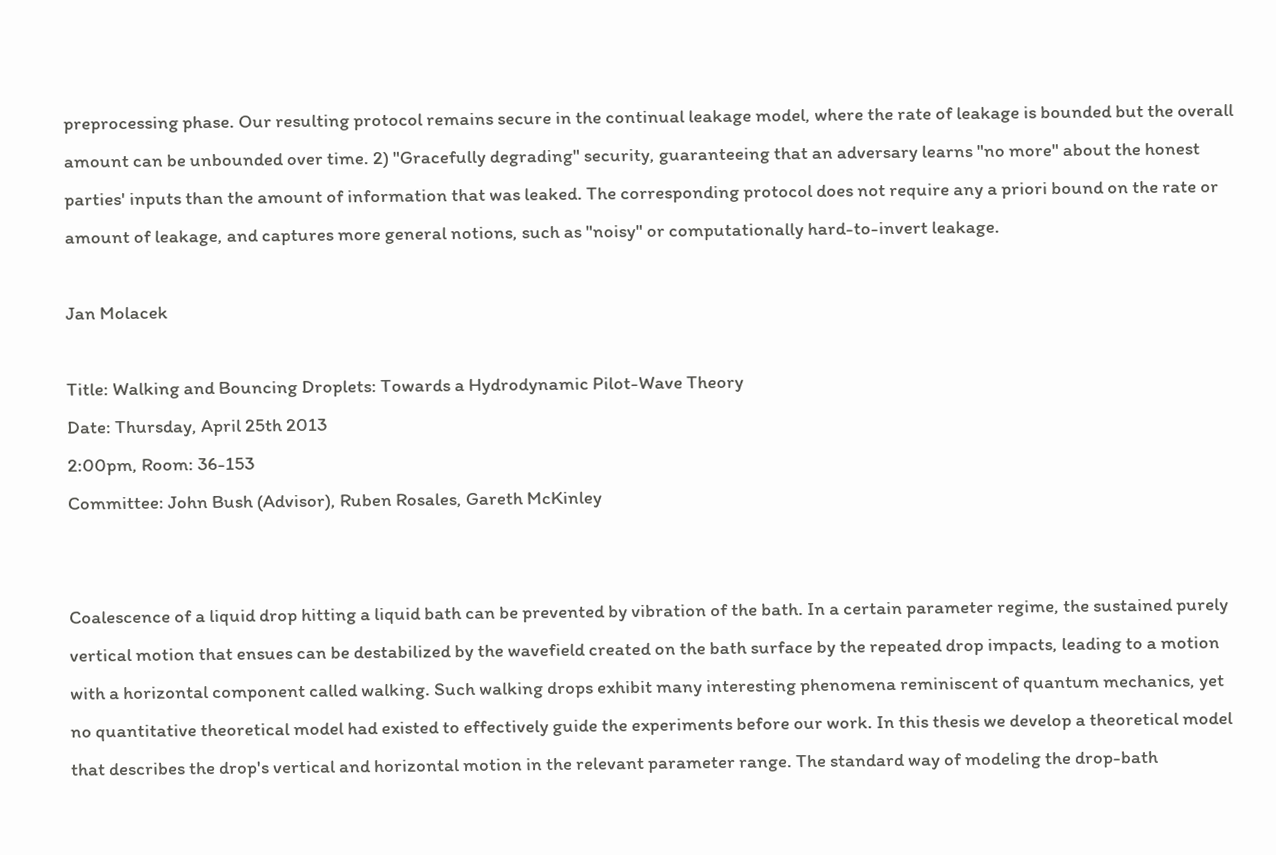preprocessing phase. Our resulting protocol remains secure in the continual leakage model, where the rate of leakage is bounded but the overall amount can be unbounded over time. 2) "Gracefully degrading" security, guaranteeing that an adversary learns "no more" about the honest parties' inputs than the amount of information that was leaked. The corresponding protocol does not require any a priori bound on the rate or amount of leakage, and captures more general notions, such as "noisy" or computationally hard-to-invert leakage.

Jan Molacek

Title: Walking and Bouncing Droplets: Towards a Hydrodynamic Pilot-Wave Theory
Date: Thursday, April 25th 2013
2:00pm, Room: 36-153
Committee: John Bush (Advisor), Ruben Rosales, Gareth McKinley


Coalescence of a liquid drop hitting a liquid bath can be prevented by vibration of the bath. In a certain parameter regime, the sustained purely vertical motion that ensues can be destabilized by the wavefield created on the bath surface by the repeated drop impacts, leading to a motion with a horizontal component called walking. Such walking drops exhibit many interesting phenomena reminiscent of quantum mechanics, yet no quantitative theoretical model had existed to effectively guide the experiments before our work. In this thesis we develop a theoretical model that describes the drop's vertical and horizontal motion in the relevant parameter range. The standard way of modeling the drop-bath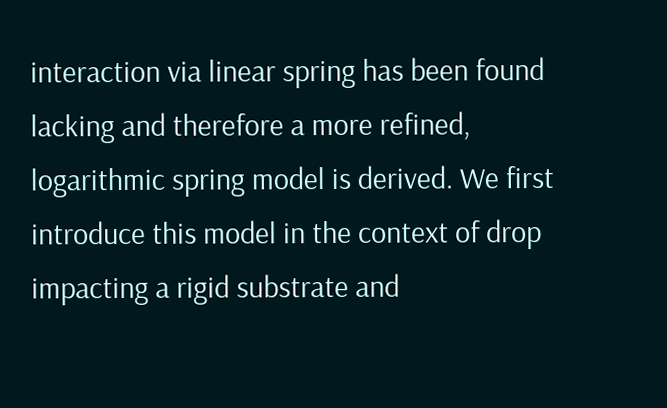interaction via linear spring has been found lacking and therefore a more refined, logarithmic spring model is derived. We first introduce this model in the context of drop impacting a rigid substrate and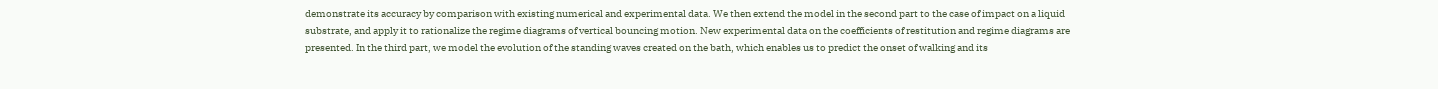demonstrate its accuracy by comparison with existing numerical and experimental data. We then extend the model in the second part to the case of impact on a liquid substrate, and apply it to rationalize the regime diagrams of vertical bouncing motion. New experimental data on the coefficients of restitution and regime diagrams are presented. In the third part, we model the evolution of the standing waves created on the bath, which enables us to predict the onset of walking and its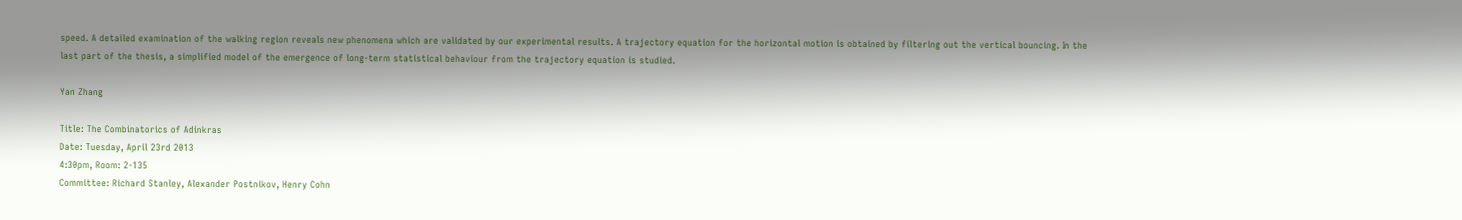speed. A detailed examination of the walking region reveals new phenomena which are validated by our experimental results. A trajectory equation for the horizontal motion is obtained by filtering out the vertical bouncing. In the last part of the thesis, a simplified model of the emergence of long-term statistical behaviour from the trajectory equation is studied.

Yan Zhang

Title: The Combinatorics of Adinkras
Date: Tuesday, April 23rd 2013
4:30pm, Room: 2-135
Committee: Richard Stanley, Alexander Postnikov, Henry Cohn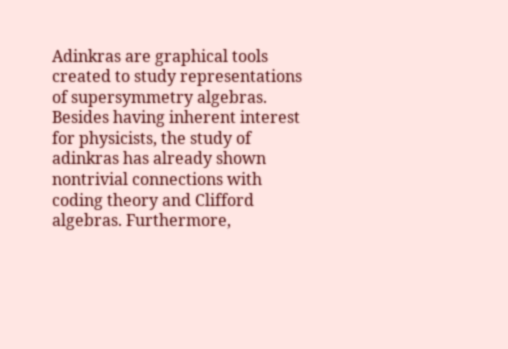Adinkras are graphical tools created to study representations of supersymmetry algebras. Besides having inherent interest for physicists, the study of adinkras has already shown nontrivial connections with coding theory and Clifford algebras. Furthermore,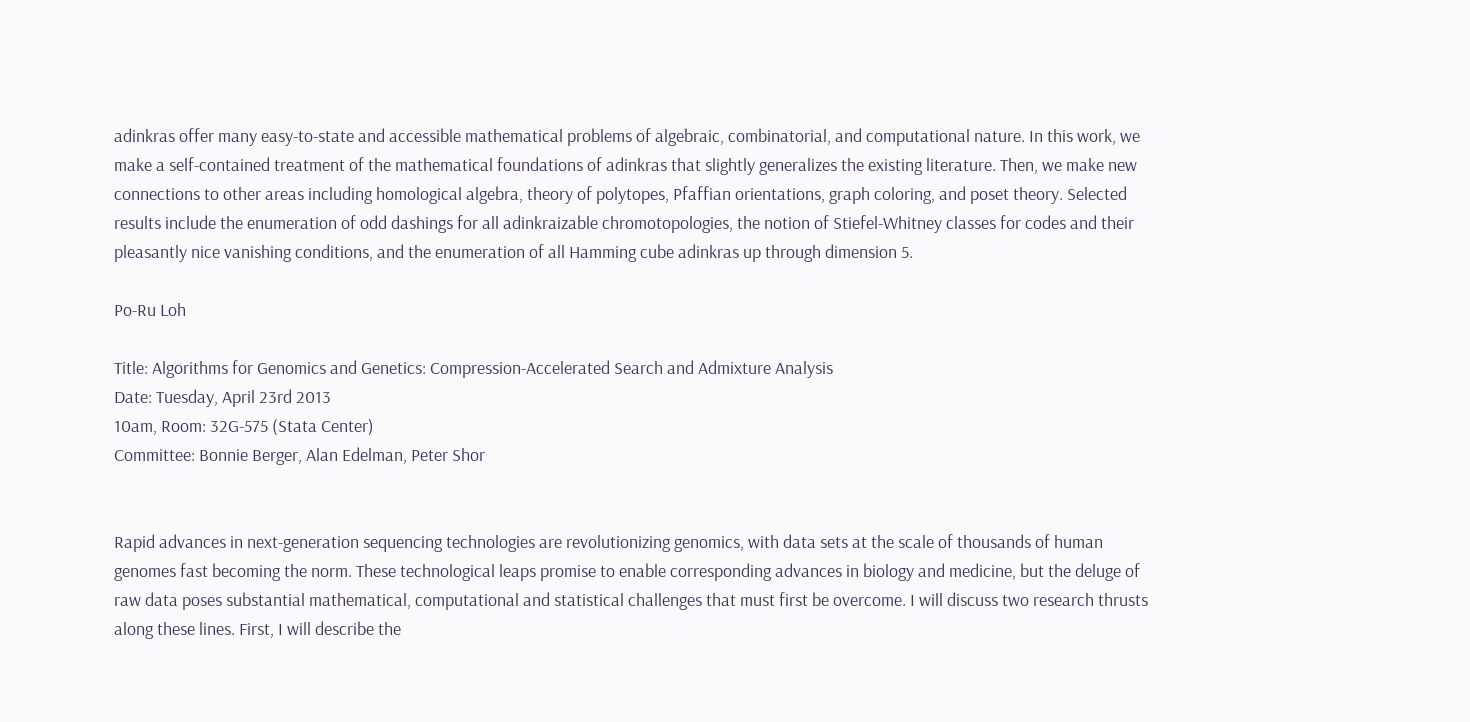adinkras offer many easy-to-state and accessible mathematical problems of algebraic, combinatorial, and computational nature. In this work, we make a self-contained treatment of the mathematical foundations of adinkras that slightly generalizes the existing literature. Then, we make new connections to other areas including homological algebra, theory of polytopes, Pfaffian orientations, graph coloring, and poset theory. Selected results include the enumeration of odd dashings for all adinkraizable chromotopologies, the notion of Stiefel-Whitney classes for codes and their pleasantly nice vanishing conditions, and the enumeration of all Hamming cube adinkras up through dimension 5.

Po-Ru Loh

Title: Algorithms for Genomics and Genetics: Compression-Accelerated Search and Admixture Analysis
Date: Tuesday, April 23rd 2013
10am, Room: 32G-575 (Stata Center)
Committee: Bonnie Berger, Alan Edelman, Peter Shor


Rapid advances in next-generation sequencing technologies are revolutionizing genomics, with data sets at the scale of thousands of human genomes fast becoming the norm. These technological leaps promise to enable corresponding advances in biology and medicine, but the deluge of raw data poses substantial mathematical, computational and statistical challenges that must first be overcome. I will discuss two research thrusts along these lines. First, I will describe the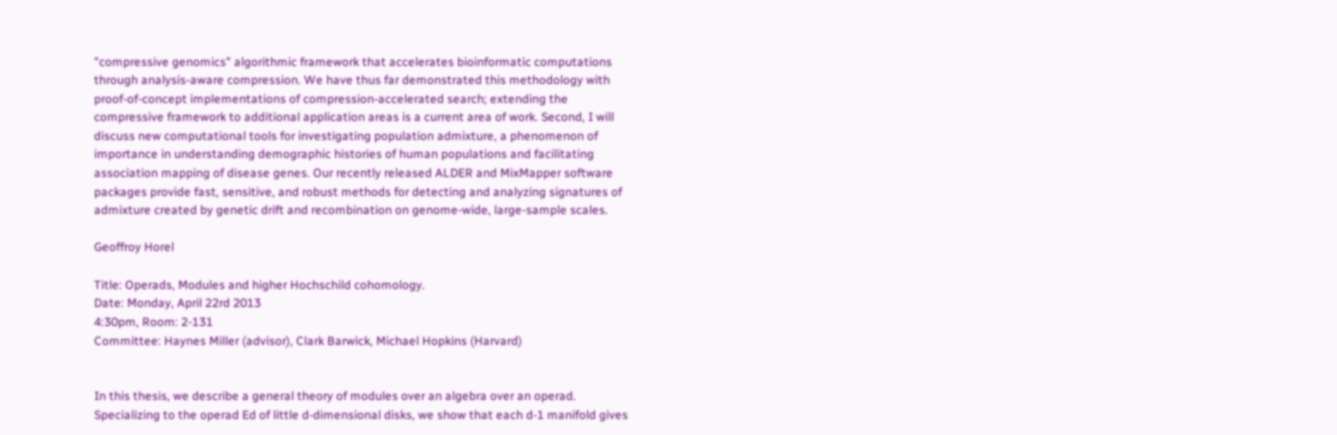"compressive genomics" algorithmic framework that accelerates bioinformatic computations through analysis-aware compression. We have thus far demonstrated this methodology with proof-of-concept implementations of compression-accelerated search; extending the compressive framework to additional application areas is a current area of work. Second, I will discuss new computational tools for investigating population admixture, a phenomenon of importance in understanding demographic histories of human populations and facilitating association mapping of disease genes. Our recently released ALDER and MixMapper software packages provide fast, sensitive, and robust methods for detecting and analyzing signatures of admixture created by genetic drift and recombination on genome-wide, large-sample scales.

Geoffroy Horel

Title: Operads, Modules and higher Hochschild cohomology.
Date: Monday, April 22rd 2013
4:30pm, Room: 2-131
Committee: Haynes Miller (advisor), Clark Barwick, Michael Hopkins (Harvard)


In this thesis, we describe a general theory of modules over an algebra over an operad. Specializing to the operad Ed of little d-dimensional disks, we show that each d-1 manifold gives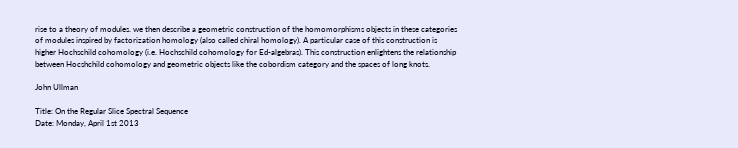rise to a theory of modules. we then describe a geometric construction of the homomorphisms objects in these categories of modules inspired by factorization homology (also called chiral homology). A particular case of this construction is higher Hochschild cohomology (i.e. Hochschild cohomology for Ed-algebras). This construction enlightens the relationship between Hocshchild cohomology and geometric objects like the cobordism category and the spaces of long knots.

John Ullman

Title: On the Regular Slice Spectral Sequence
Date: Monday, April 1st 2013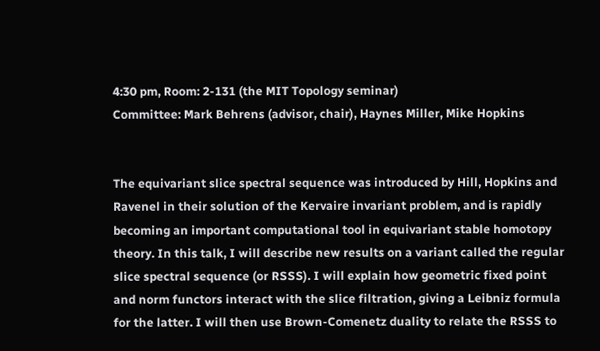4:30 pm, Room: 2-131 (the MIT Topology seminar)
Committee: Mark Behrens (advisor, chair), Haynes Miller, Mike Hopkins


The equivariant slice spectral sequence was introduced by Hill, Hopkins and Ravenel in their solution of the Kervaire invariant problem, and is rapidly becoming an important computational tool in equivariant stable homotopy theory. In this talk, I will describe new results on a variant called the regular slice spectral sequence (or RSSS). I will explain how geometric fixed point and norm functors interact with the slice filtration, giving a Leibniz formula for the latter. I will then use Brown-Comenetz duality to relate the RSSS to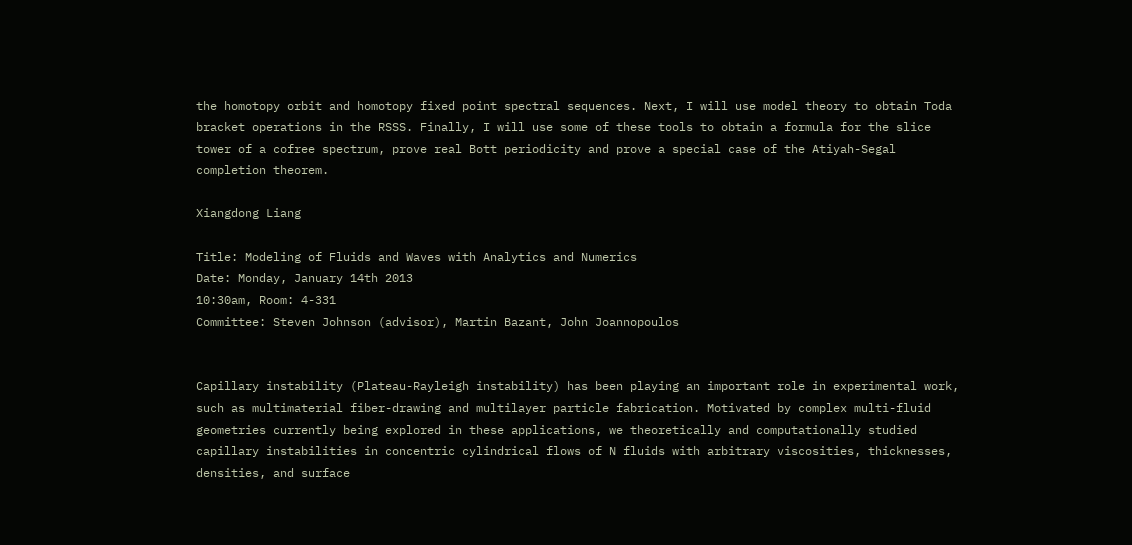the homotopy orbit and homotopy fixed point spectral sequences. Next, I will use model theory to obtain Toda bracket operations in the RSSS. Finally, I will use some of these tools to obtain a formula for the slice tower of a cofree spectrum, prove real Bott periodicity and prove a special case of the Atiyah-Segal completion theorem.

Xiangdong Liang

Title: Modeling of Fluids and Waves with Analytics and Numerics
Date: Monday, January 14th 2013
10:30am, Room: 4-331
Committee: Steven Johnson (advisor), Martin Bazant, John Joannopoulos


Capillary instability (Plateau-Rayleigh instability) has been playing an important role in experimental work, such as multimaterial fiber-drawing and multilayer particle fabrication. Motivated by complex multi-fluid geometries currently being explored in these applications, we theoretically and computationally studied capillary instabilities in concentric cylindrical flows of N fluids with arbitrary viscosities, thicknesses, densities, and surface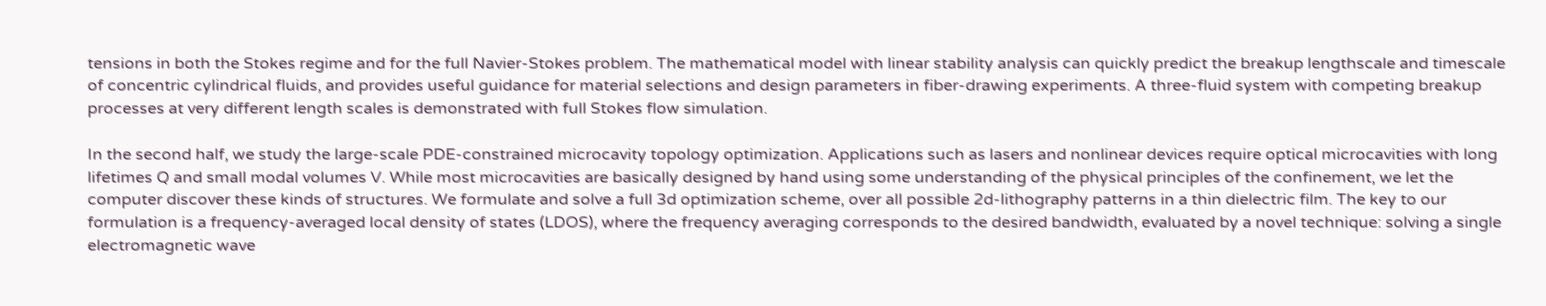tensions in both the Stokes regime and for the full Navier-Stokes problem. The mathematical model with linear stability analysis can quickly predict the breakup lengthscale and timescale of concentric cylindrical fluids, and provides useful guidance for material selections and design parameters in fiber-drawing experiments. A three-fluid system with competing breakup processes at very different length scales is demonstrated with full Stokes flow simulation.

In the second half, we study the large-scale PDE-constrained microcavity topology optimization. Applications such as lasers and nonlinear devices require optical microcavities with long lifetimes Q and small modal volumes V. While most microcavities are basically designed by hand using some understanding of the physical principles of the confinement, we let the computer discover these kinds of structures. We formulate and solve a full 3d optimization scheme, over all possible 2d-lithography patterns in a thin dielectric film. The key to our formulation is a frequency-averaged local density of states (LDOS), where the frequency averaging corresponds to the desired bandwidth, evaluated by a novel technique: solving a single electromagnetic wave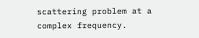scattering problem at a complex frequency.